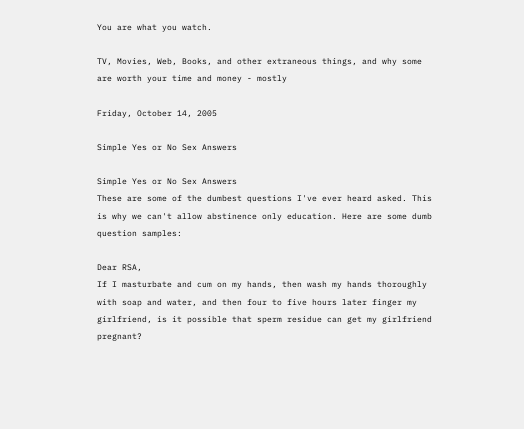You are what you watch.

TV, Movies, Web, Books, and other extraneous things, and why some are worth your time and money - mostly

Friday, October 14, 2005

Simple Yes or No Sex Answers

Simple Yes or No Sex Answers
These are some of the dumbest questions I've ever heard asked. This is why we can't allow abstinence only education. Here are some dumb question samples:

Dear RSA,
If I masturbate and cum on my hands, then wash my hands thoroughly with soap and water, and then four to five hours later finger my girlfriend, is it possible that sperm residue can get my girlfriend pregnant?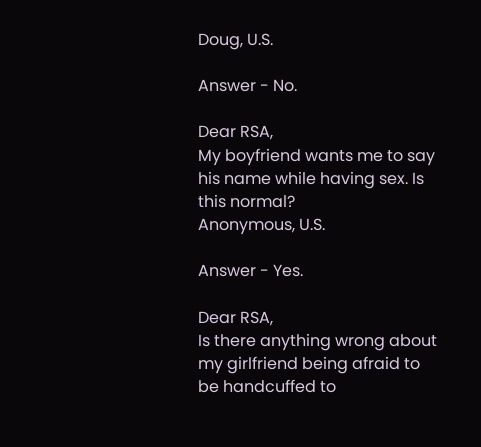Doug, U.S.

Answer - No.

Dear RSA,
My boyfriend wants me to say his name while having sex. Is this normal?
Anonymous, U.S.

Answer - Yes.

Dear RSA,
Is there anything wrong about my girlfriend being afraid to be handcuffed to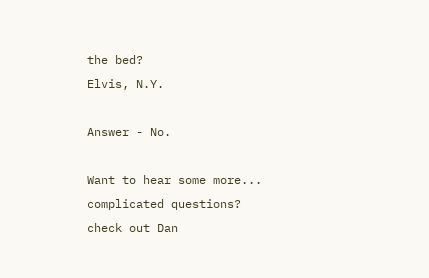the bed?
Elvis, N.Y.

Answer - No.

Want to hear some more... complicated questions? check out Dan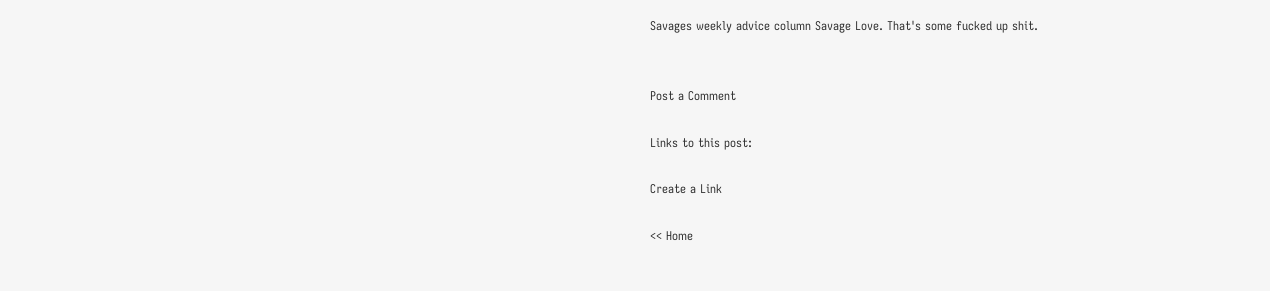Savages weekly advice column Savage Love. That's some fucked up shit.


Post a Comment

Links to this post:

Create a Link

<< Home